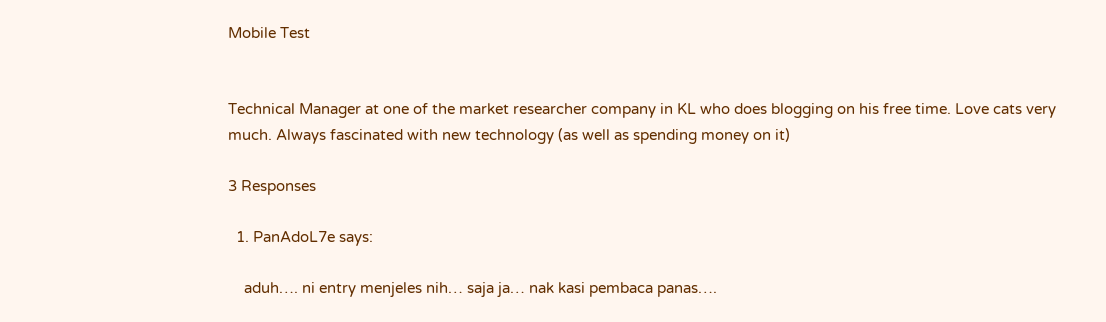Mobile Test


Technical Manager at one of the market researcher company in KL who does blogging on his free time. Love cats very much. Always fascinated with new technology (as well as spending money on it)

3 Responses

  1. PanAdoL7e says:

    aduh…. ni entry menjeles nih… saja ja… nak kasi pembaca panas….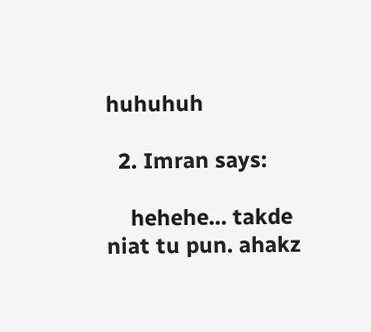huhuhuh

  2. Imran says:

    hehehe… takde niat tu pun. ahakz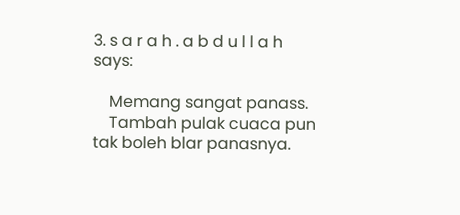3. s a r a h . a b d u l l a h says:

    Memang sangat panass.
    Tambah pulak cuaca pun tak boleh blar panasnya.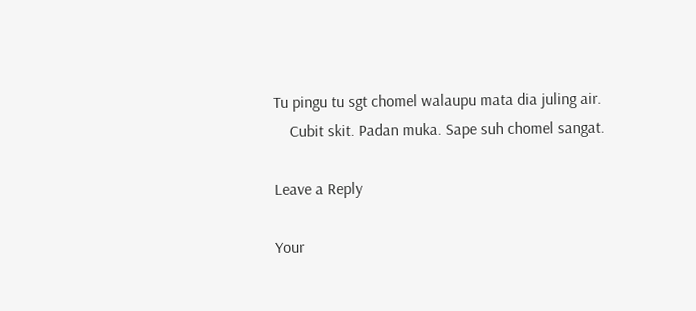Tu pingu tu sgt chomel walaupu mata dia juling air.
    Cubit skit. Padan muka. Sape suh chomel sangat.

Leave a Reply

Your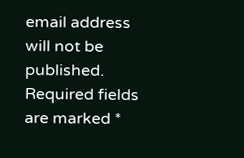email address will not be published. Required fields are marked *